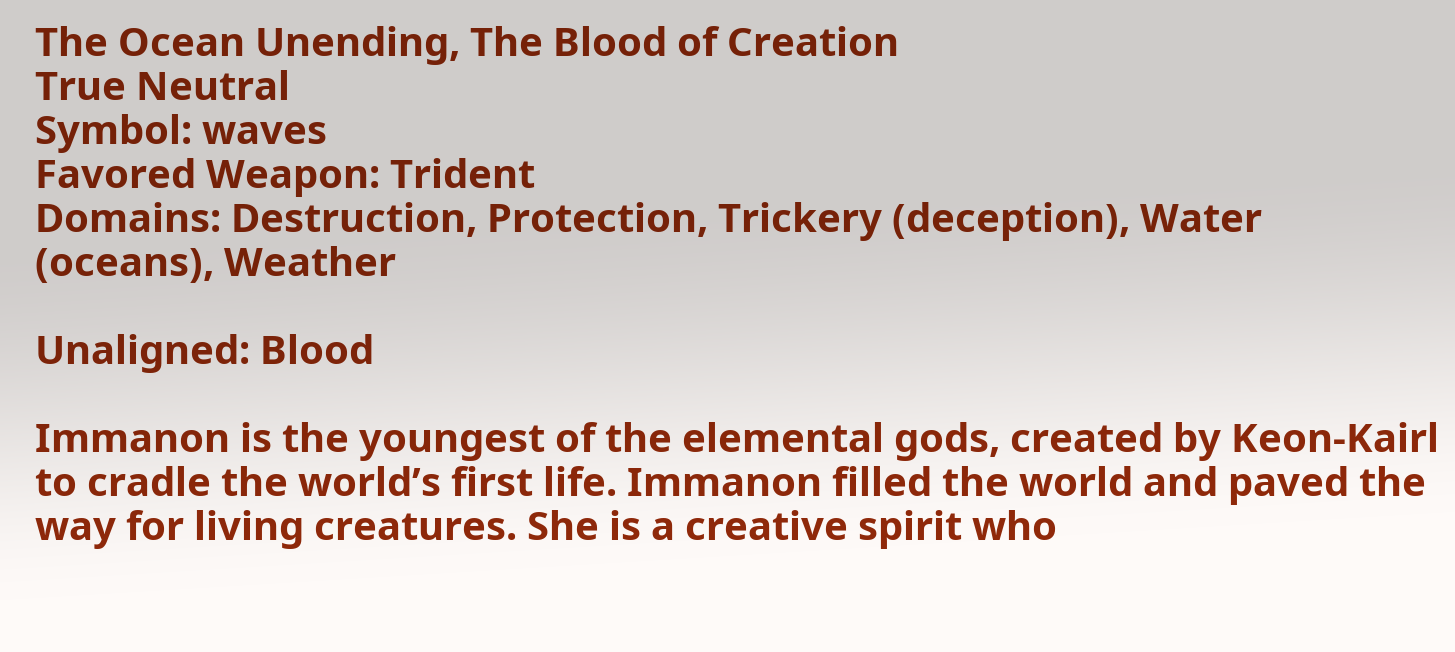The Ocean Unending, The Blood of Creation
True Neutral
Symbol: waves
Favored Weapon: Trident
Domains: Destruction, Protection, Trickery (deception), Water (oceans), Weather

Unaligned: Blood

Immanon is the youngest of the elemental gods, created by Keon-Kairl to cradle the world’s first life. Immanon filled the world and paved the way for living creatures. She is a creative spirit who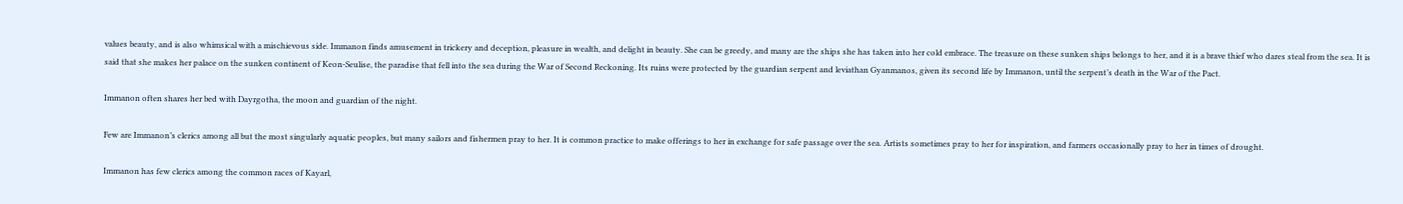values beauty, and is also whimsical with a mischievous side. Immanon finds amusement in trickery and deception, pleasure in wealth, and delight in beauty. She can be greedy, and many are the ships she has taken into her cold embrace. The treasure on these sunken ships belongs to her, and it is a brave thief who dares steal from the sea. It is said that she makes her palace on the sunken continent of Keon-Seulise, the paradise that fell into the sea during the War of Second Reckoning. Its ruins were protected by the guardian serpent and leviathan Gyanmanos, given its second life by Immanon, until the serpent’s death in the War of the Pact.

Immanon often shares her bed with Dayrgotha, the moon and guardian of the night.

Few are Immanon’s clerics among all but the most singularly aquatic peoples, but many sailors and fishermen pray to her. It is common practice to make offerings to her in exchange for safe passage over the sea. Artists sometimes pray to her for inspiration, and farmers occasionally pray to her in times of drought.

Immanon has few clerics among the common races of Kayarl,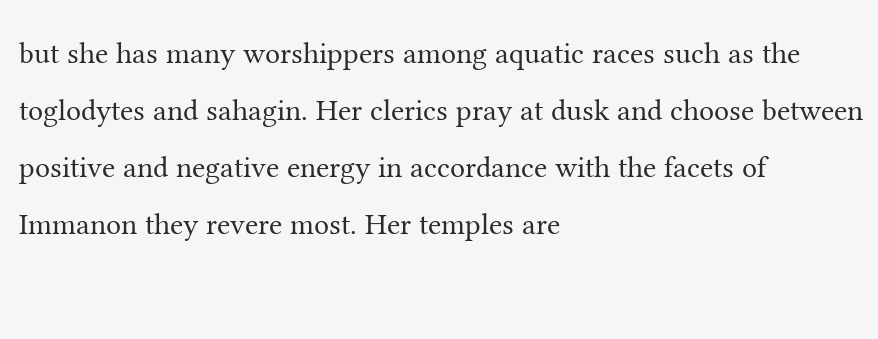but she has many worshippers among aquatic races such as the toglodytes and sahagin. Her clerics pray at dusk and choose between positive and negative energy in accordance with the facets of Immanon they revere most. Her temples are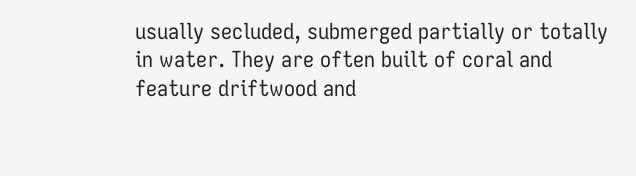usually secluded, submerged partially or totally in water. They are often built of coral and feature driftwood and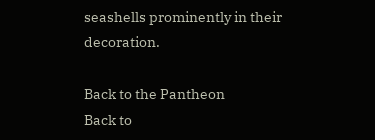seashells prominently in their decoration.

Back to the Pantheon
Back to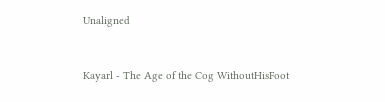Unaligned


Kayarl - The Age of the Cog WithoutHisFoot